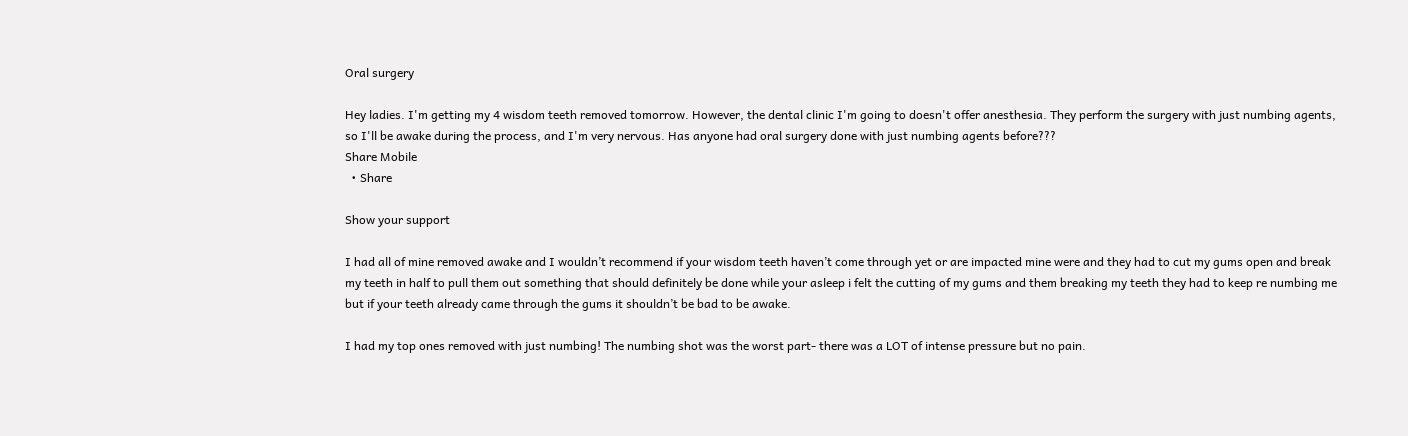Oral surgery

Hey ladies. I'm getting my 4 wisdom teeth removed tomorrow. However, the dental clinic I'm going to doesn't offer anesthesia. They perform the surgery with just numbing agents, so I'll be awake during the process, and I'm very nervous. Has anyone had oral surgery done with just numbing agents before???
Share Mobile
  • Share

Show your support

I had all of mine removed awake and I wouldn’t recommend if your wisdom teeth haven’t come through yet or are impacted mine were and they had to cut my gums open and break my teeth in half to pull them out something that should definitely be done while your asleep i felt the cutting of my gums and them breaking my teeth they had to keep re numbing me but if your teeth already came through the gums it shouldn’t be bad to be awake.

I had my top ones removed with just numbing! The numbing shot was the worst part- there was a LOT of intense pressure but no pain.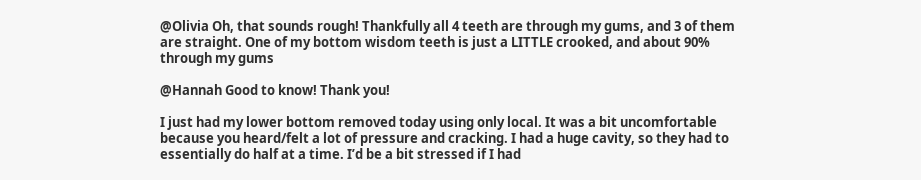@Olivia Oh, that sounds rough! Thankfully all 4 teeth are through my gums, and 3 of them are straight. One of my bottom wisdom teeth is just a LITTLE crooked, and about 90% through my gums

@Hannah Good to know! Thank you!

I just had my lower bottom removed today using only local. It was a bit uncomfortable because you heard/felt a lot of pressure and cracking. I had a huge cavity, so they had to essentially do half at a time. I’d be a bit stressed if I had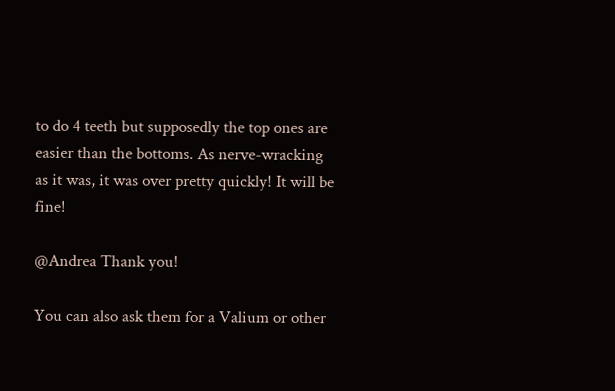to do 4 teeth but supposedly the top ones are easier than the bottoms. As nerve-wracking as it was, it was over pretty quickly! It will be fine!

@Andrea Thank you!

You can also ask them for a Valium or other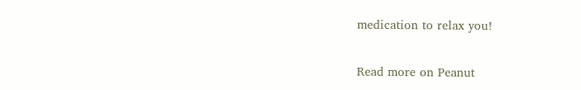medication to relax you!

Read more on Peanut